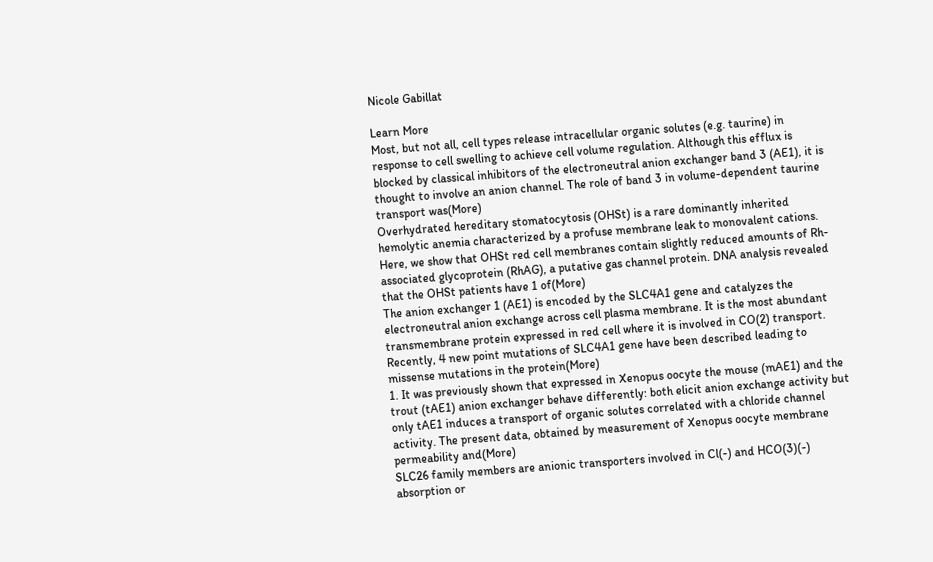Nicole Gabillat

Learn More
Most, but not all, cell types release intracellular organic solutes (e.g. taurine) in response to cell swelling to achieve cell volume regulation. Although this efflux is blocked by classical inhibitors of the electroneutral anion exchanger band 3 (AE1), it is thought to involve an anion channel. The role of band 3 in volume-dependent taurine transport was(More)
Overhydrated hereditary stomatocytosis (OHSt) is a rare dominantly inherited hemolytic anemia characterized by a profuse membrane leak to monovalent cations. Here, we show that OHSt red cell membranes contain slightly reduced amounts of Rh-associated glycoprotein (RhAG), a putative gas channel protein. DNA analysis revealed that the OHSt patients have 1 of(More)
The anion exchanger 1 (AE1) is encoded by the SLC4A1 gene and catalyzes the electroneutral anion exchange across cell plasma membrane. It is the most abundant transmembrane protein expressed in red cell where it is involved in CO(2) transport. Recently, 4 new point mutations of SLC4A1 gene have been described leading to missense mutations in the protein(More)
1. It was previously shown that expressed in Xenopus oocyte the mouse (mAE1) and the trout (tAE1) anion exchanger behave differently: both elicit anion exchange activity but only tAE1 induces a transport of organic solutes correlated with a chloride channel activity. The present data, obtained by measurement of Xenopus oocyte membrane permeability and(More)
SLC26 family members are anionic transporters involved in Cl(-) and HCO(3)(-) absorption or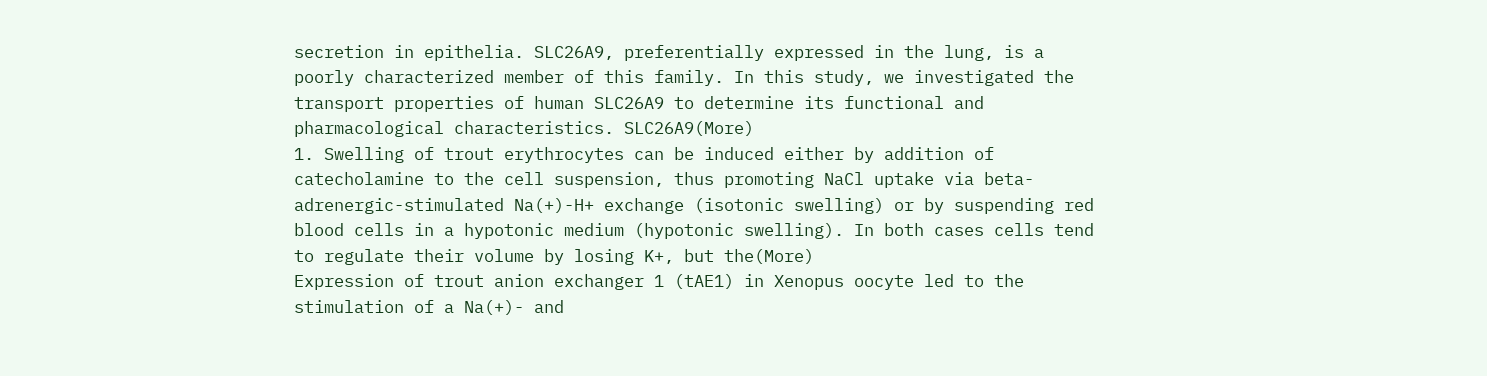secretion in epithelia. SLC26A9, preferentially expressed in the lung, is a poorly characterized member of this family. In this study, we investigated the transport properties of human SLC26A9 to determine its functional and pharmacological characteristics. SLC26A9(More)
1. Swelling of trout erythrocytes can be induced either by addition of catecholamine to the cell suspension, thus promoting NaCl uptake via beta-adrenergic-stimulated Na(+)-H+ exchange (isotonic swelling) or by suspending red blood cells in a hypotonic medium (hypotonic swelling). In both cases cells tend to regulate their volume by losing K+, but the(More)
Expression of trout anion exchanger 1 (tAE1) in Xenopus oocyte led to the stimulation of a Na(+)- and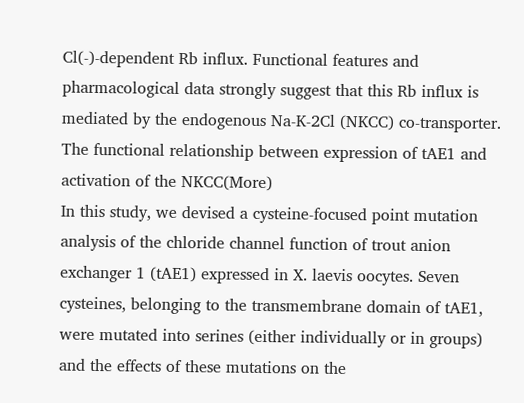Cl(-)-dependent Rb influx. Functional features and pharmacological data strongly suggest that this Rb influx is mediated by the endogenous Na-K-2Cl (NKCC) co-transporter. The functional relationship between expression of tAE1 and activation of the NKCC(More)
In this study, we devised a cysteine-focused point mutation analysis of the chloride channel function of trout anion exchanger 1 (tAE1) expressed in X. laevis oocytes. Seven cysteines, belonging to the transmembrane domain of tAE1, were mutated into serines (either individually or in groups) and the effects of these mutations on the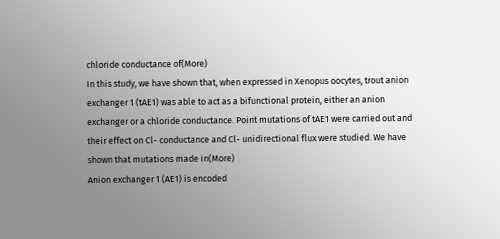chloride conductance of(More)
In this study, we have shown that, when expressed in Xenopus oocytes, trout anion exchanger 1 (tAE1) was able to act as a bifunctional protein, either an anion exchanger or a chloride conductance. Point mutations of tAE1 were carried out and their effect on Cl- conductance and Cl- unidirectional flux were studied. We have shown that mutations made in(More)
Anion exchanger 1 (AE1) is encoded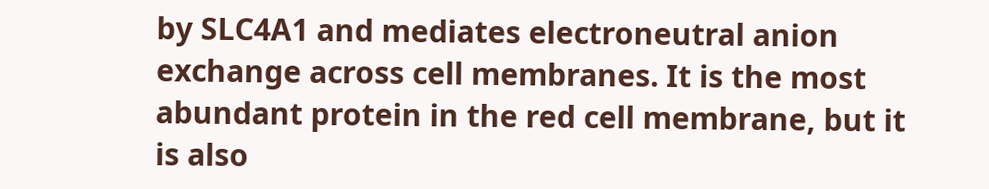by SLC4A1 and mediates electroneutral anion exchange across cell membranes. It is the most abundant protein in the red cell membrane, but it is also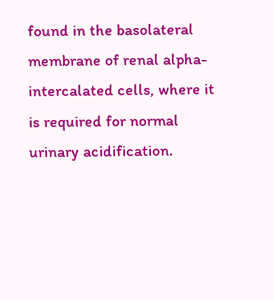found in the basolateral membrane of renal alpha-intercalated cells, where it is required for normal urinary acidification.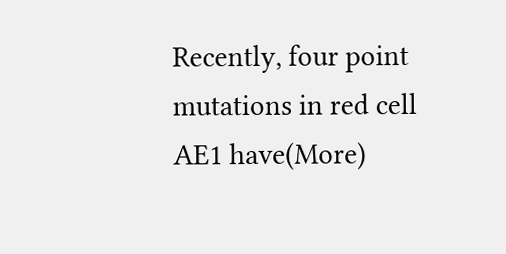Recently, four point mutations in red cell AE1 have(More)